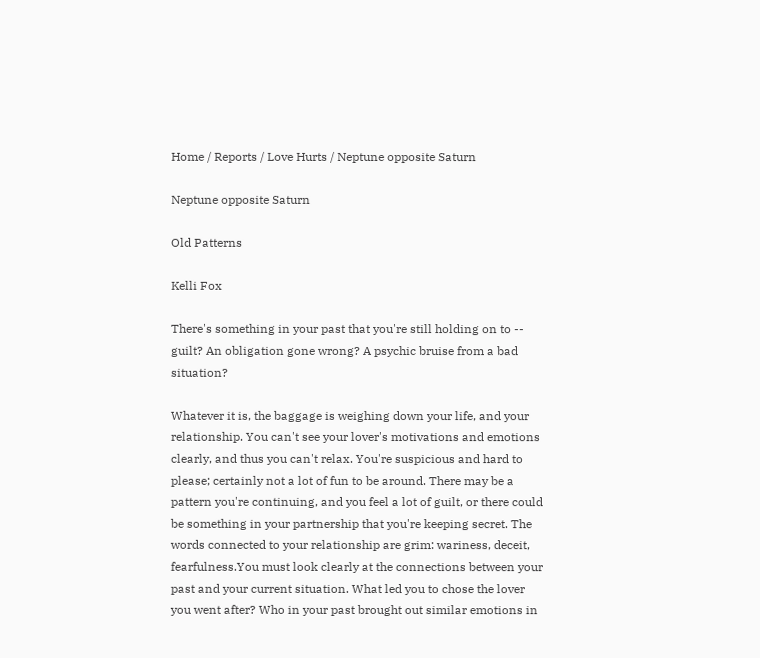Home / Reports / Love Hurts / Neptune opposite Saturn

Neptune opposite Saturn

Old Patterns

Kelli Fox

There's something in your past that you're still holding on to -- guilt? An obligation gone wrong? A psychic bruise from a bad situation?

Whatever it is, the baggage is weighing down your life, and your relationship. You can't see your lover's motivations and emotions clearly, and thus you can't relax. You're suspicious and hard to please; certainly not a lot of fun to be around. There may be a pattern you're continuing, and you feel a lot of guilt, or there could be something in your partnership that you're keeping secret. The words connected to your relationship are grim: wariness, deceit, fearfulness.You must look clearly at the connections between your past and your current situation. What led you to chose the lover you went after? Who in your past brought out similar emotions in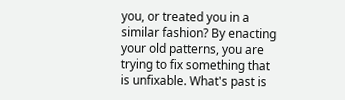you, or treated you in a similar fashion? By enacting your old patterns, you are trying to fix something that is unfixable. What's past is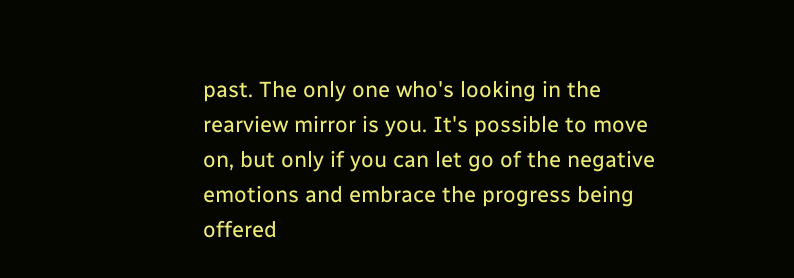past. The only one who's looking in the rearview mirror is you. It's possible to move on, but only if you can let go of the negative emotions and embrace the progress being offered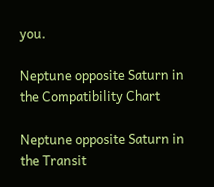you.

Neptune opposite Saturn in the Compatibility Chart

Neptune opposite Saturn in the Transit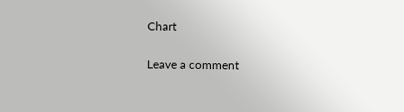Chart

Leave a comment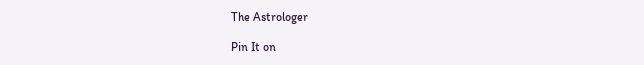The Astrologer

Pin It on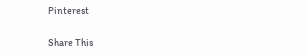Pinterest

Share This